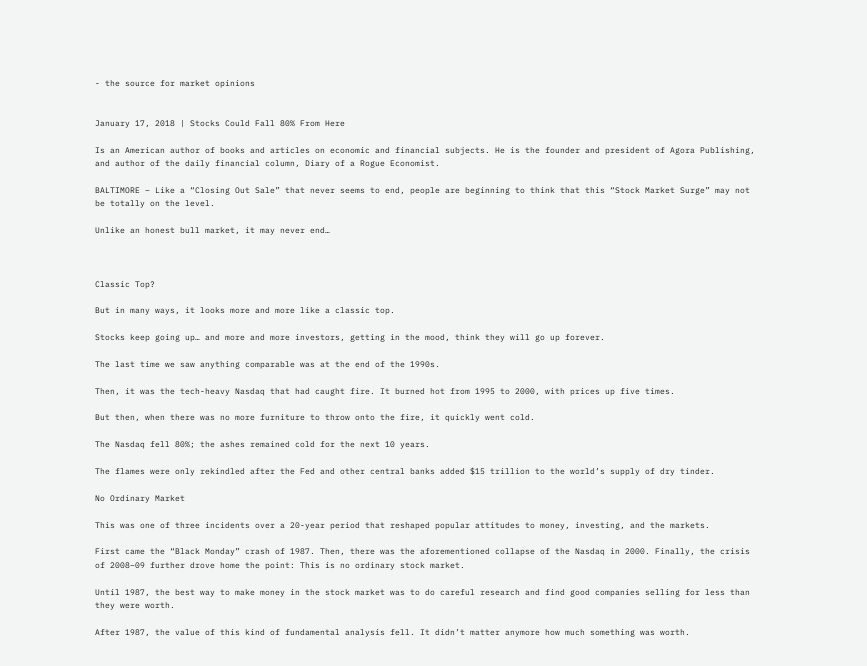- the source for market opinions


January 17, 2018 | Stocks Could Fall 80% From Here

Is an American author of books and articles on economic and financial subjects. He is the founder and president of Agora Publishing, and author of the daily financial column, Diary of a Rogue Economist.

BALTIMORE – Like a “Closing Out Sale” that never seems to end, people are beginning to think that this “Stock Market Surge” may not be totally on the level.

Unlike an honest bull market, it may never end…



Classic Top?

But in many ways, it looks more and more like a classic top.

Stocks keep going up… and more and more investors, getting in the mood, think they will go up forever.

The last time we saw anything comparable was at the end of the 1990s.

Then, it was the tech-heavy Nasdaq that had caught fire. It burned hot from 1995 to 2000, with prices up five times.

But then, when there was no more furniture to throw onto the fire, it quickly went cold.

The Nasdaq fell 80%; the ashes remained cold for the next 10 years.

The flames were only rekindled after the Fed and other central banks added $15 trillion to the world’s supply of dry tinder.

No Ordinary Market

This was one of three incidents over a 20-year period that reshaped popular attitudes to money, investing, and the markets.

First came the “Black Monday” crash of 1987. Then, there was the aforementioned collapse of the Nasdaq in 2000. Finally, the crisis of 2008–09 further drove home the point: This is no ordinary stock market.

Until 1987, the best way to make money in the stock market was to do careful research and find good companies selling for less than they were worth.

After 1987, the value of this kind of fundamental analysis fell. It didn’t matter anymore how much something was worth.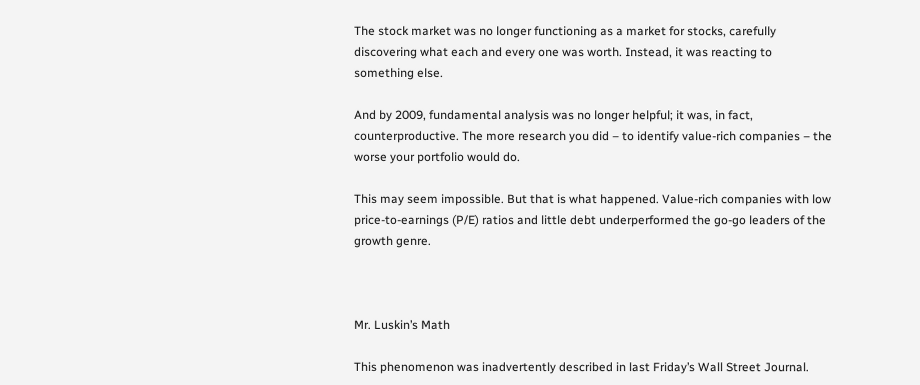The stock market was no longer functioning as a market for stocks, carefully discovering what each and every one was worth. Instead, it was reacting to something else.

And by 2009, fundamental analysis was no longer helpful; it was, in fact, counterproductive. The more research you did – to identify value-rich companies – the worse your portfolio would do.

This may seem impossible. But that is what happened. Value-rich companies with low price-to-earnings (P/E) ratios and little debt underperformed the go-go leaders of the growth genre.



Mr. Luskin’s Math

This phenomenon was inadvertently described in last Friday’s Wall Street Journal.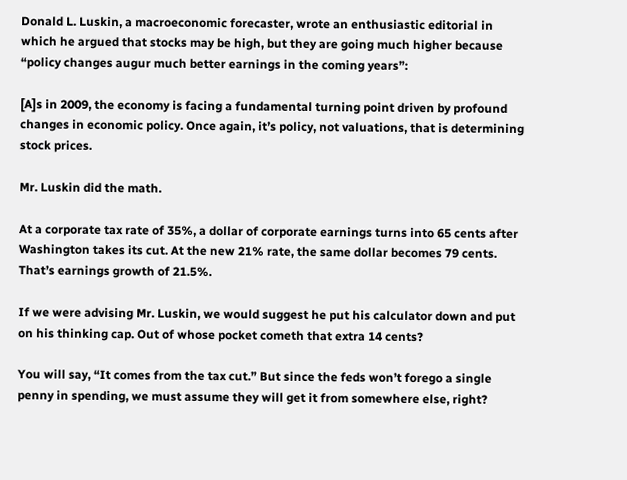Donald L. Luskin, a macroeconomic forecaster, wrote an enthusiastic editorial in which he argued that stocks may be high, but they are going much higher because “policy changes augur much better earnings in the coming years”:

[A]s in 2009, the economy is facing a fundamental turning point driven by profound changes in economic policy. Once again, it’s policy, not valuations, that is determining stock prices.

Mr. Luskin did the math.

At a corporate tax rate of 35%, a dollar of corporate earnings turns into 65 cents after Washington takes its cut. At the new 21% rate, the same dollar becomes 79 cents. That’s earnings growth of 21.5%.

If we were advising Mr. Luskin, we would suggest he put his calculator down and put on his thinking cap. Out of whose pocket cometh that extra 14 cents?

You will say, “It comes from the tax cut.” But since the feds won’t forego a single penny in spending, we must assume they will get it from somewhere else, right?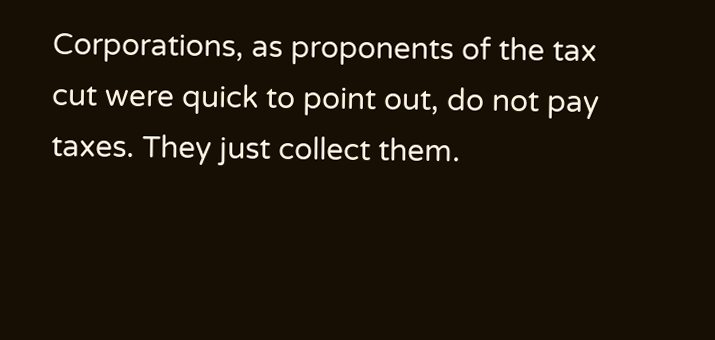Corporations, as proponents of the tax cut were quick to point out, do not pay taxes. They just collect them.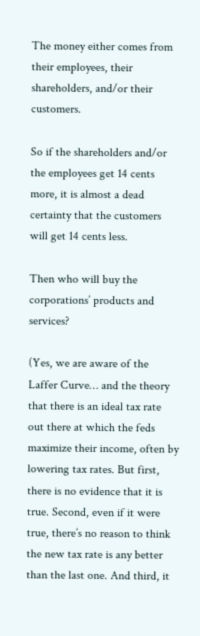The money either comes from their employees, their shareholders, and/or their customers.

So if the shareholders and/or the employees get 14 cents more, it is almost a dead certainty that the customers will get 14 cents less.

Then who will buy the corporations’ products and services?

(Yes, we are aware of the Laffer Curve… and the theory that there is an ideal tax rate out there at which the feds maximize their income, often by lowering tax rates. But first, there is no evidence that it is true. Second, even if it were true, there’s no reason to think the new tax rate is any better than the last one. And third, it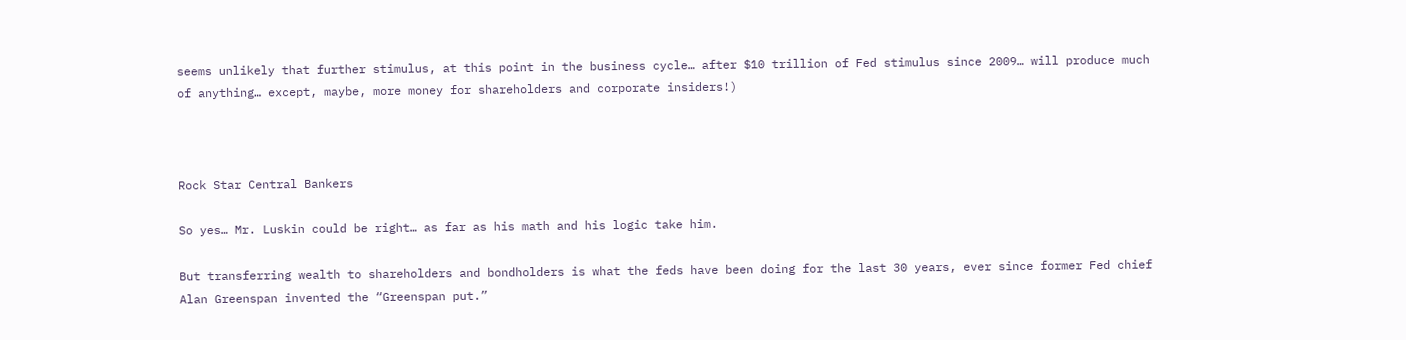seems unlikely that further stimulus, at this point in the business cycle… after $10 trillion of Fed stimulus since 2009… will produce much of anything… except, maybe, more money for shareholders and corporate insiders!)



Rock Star Central Bankers

So yes… Mr. Luskin could be right… as far as his math and his logic take him.

But transferring wealth to shareholders and bondholders is what the feds have been doing for the last 30 years, ever since former Fed chief Alan Greenspan invented the “Greenspan put.”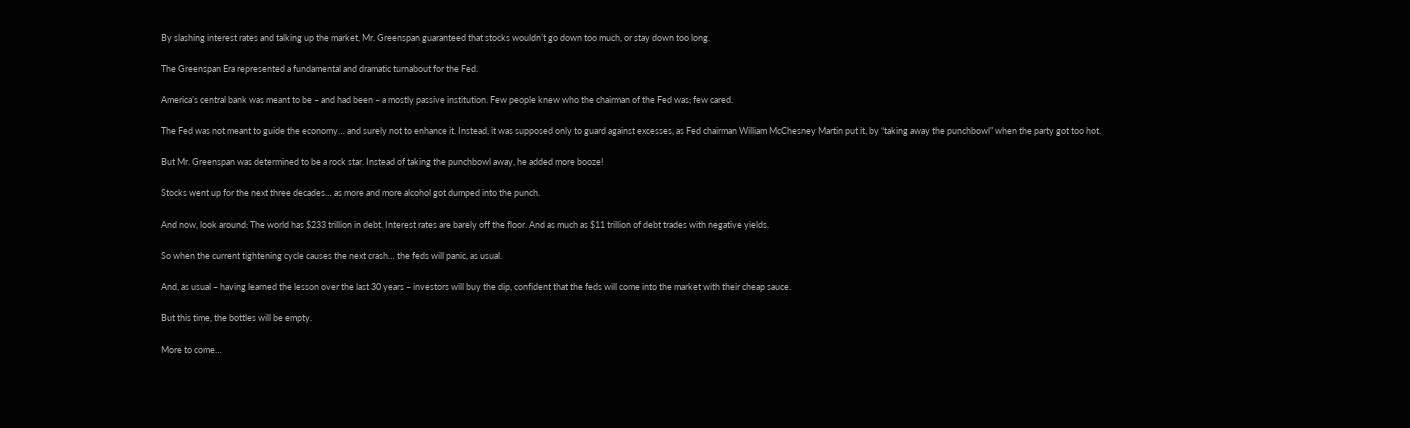By slashing interest rates and talking up the market, Mr. Greenspan guaranteed that stocks wouldn’t go down too much, or stay down too long.

The Greenspan Era represented a fundamental and dramatic turnabout for the Fed.

America’s central bank was meant to be – and had been – a mostly passive institution. Few people knew who the chairman of the Fed was; few cared.

The Fed was not meant to guide the economy… and surely not to enhance it. Instead, it was supposed only to guard against excesses, as Fed chairman William McChesney Martin put it, by “taking away the punchbowl” when the party got too hot.

But Mr. Greenspan was determined to be a rock star. Instead of taking the punchbowl away, he added more booze!

Stocks went up for the next three decades… as more and more alcohol got dumped into the punch.

And now, look around: The world has $233 trillion in debt. Interest rates are barely off the floor. And as much as $11 trillion of debt trades with negative yields.

So when the current tightening cycle causes the next crash… the feds will panic, as usual.

And, as usual – having learned the lesson over the last 30 years – investors will buy the dip, confident that the feds will come into the market with their cheap sauce.

But this time, the bottles will be empty.

More to come…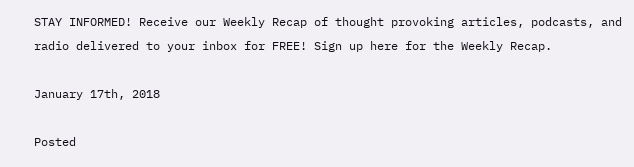STAY INFORMED! Receive our Weekly Recap of thought provoking articles, podcasts, and radio delivered to your inbox for FREE! Sign up here for the Weekly Recap.

January 17th, 2018

Posted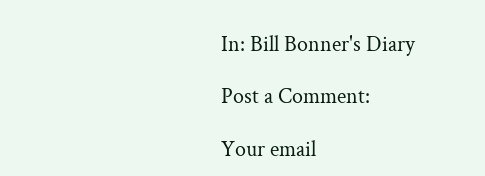In: Bill Bonner's Diary

Post a Comment:

Your email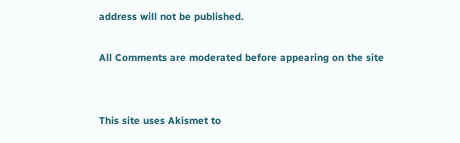address will not be published.

All Comments are moderated before appearing on the site


This site uses Akismet to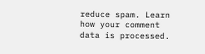reduce spam. Learn how your comment data is processed.